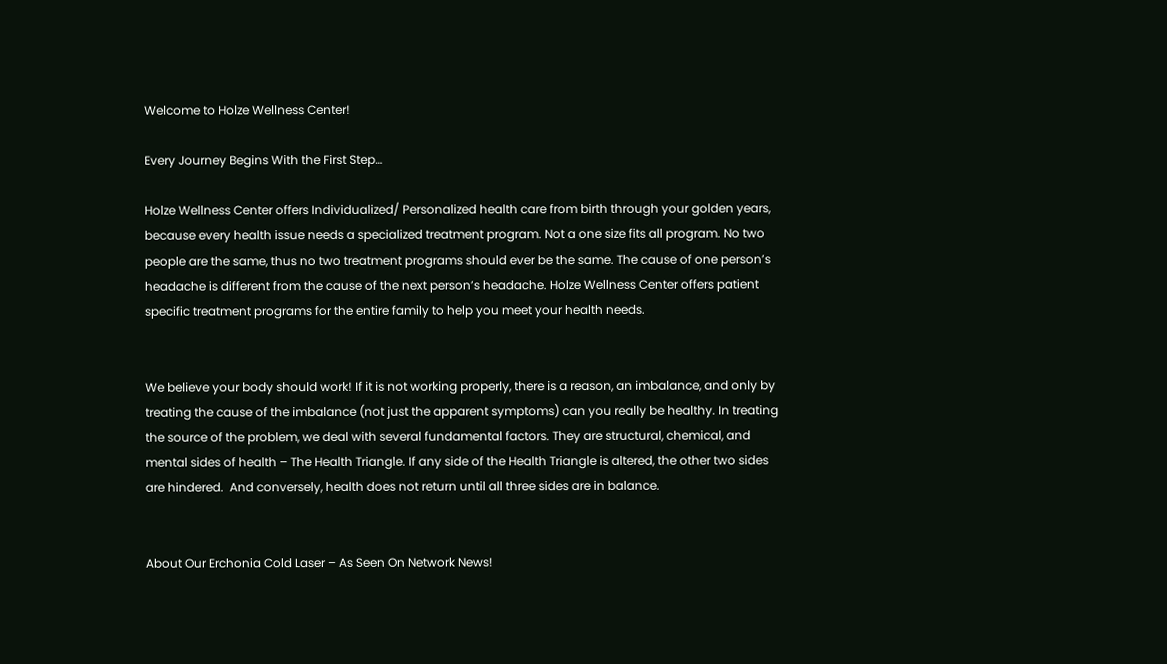Welcome to Holze Wellness Center!

Every Journey Begins With the First Step…

Holze Wellness Center offers Individualized/ Personalized health care from birth through your golden years, because every health issue needs a specialized treatment program. Not a one size fits all program. No two people are the same, thus no two treatment programs should ever be the same. The cause of one person’s headache is different from the cause of the next person’s headache. Holze Wellness Center offers patient specific treatment programs for the entire family to help you meet your health needs.


We believe your body should work! If it is not working properly, there is a reason, an imbalance, and only by treating the cause of the imbalance (not just the apparent symptoms) can you really be healthy. In treating the source of the problem, we deal with several fundamental factors. They are structural, chemical, and mental sides of health – The Health Triangle. If any side of the Health Triangle is altered, the other two sides are hindered.  And conversely, health does not return until all three sides are in balance.


About Our Erchonia Cold Laser – As Seen On Network News!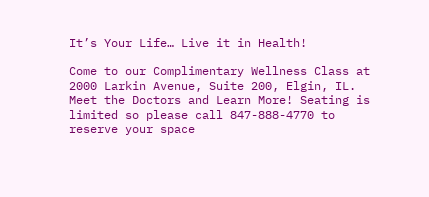It’s Your Life… Live it in Health!

Come to our Complimentary Wellness Class at 2000 Larkin Avenue, Suite 200, Elgin, IL. Meet the Doctors and Learn More! Seating is limited so please call 847-888-4770 to reserve your space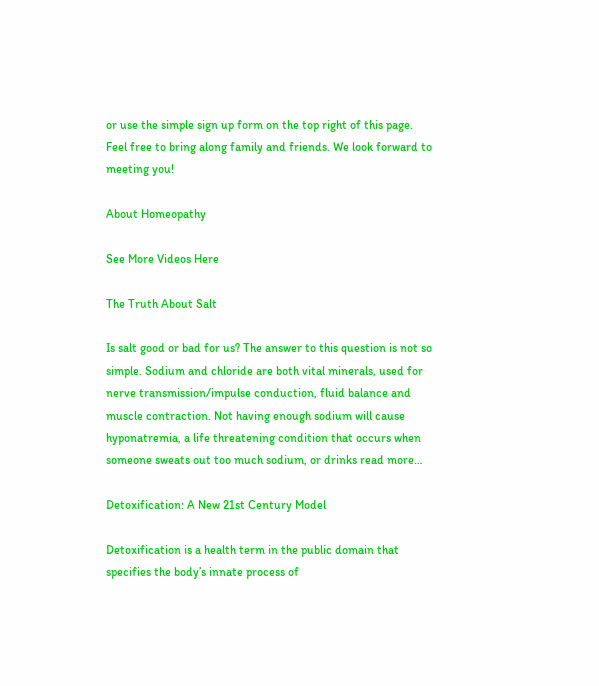or use the simple sign up form on the top right of this page. Feel free to bring along family and friends. We look forward to meeting you!

About Homeopathy

See More Videos Here

The Truth About Salt

Is salt good or bad for us? The answer to this question is not so simple. Sodium and chloride are both vital minerals, used for nerve transmission/impulse conduction, fluid balance and muscle contraction. Not having enough sodium will cause hyponatremia, a life threatening condition that occurs when someone sweats out too much sodium, or drinks read more…

Detoxification: A New 21st Century Model

Detoxification is a health term in the public domain that specifies the body’s innate process of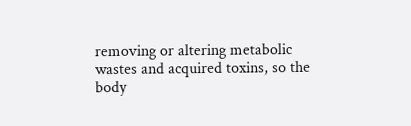removing or altering metabolic wastes and acquired toxins, so the body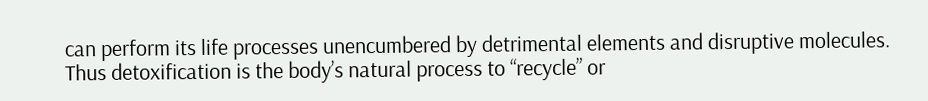can perform its life processes unencumbered by detrimental elements and disruptive molecules. Thus detoxification is the body’s natural process to “recycle” or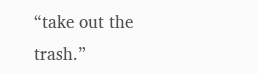“take out the trash.”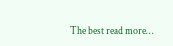The best read more…